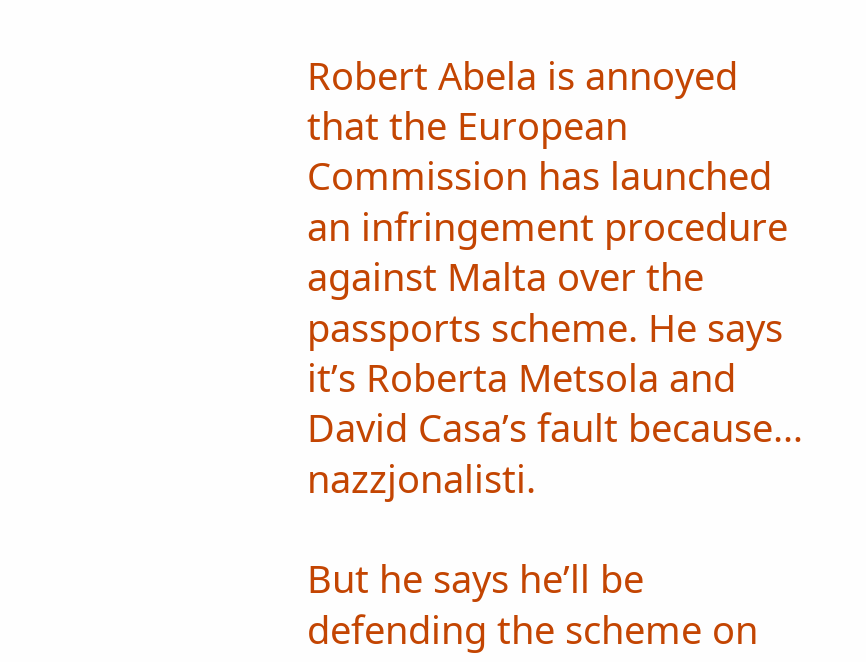Robert Abela is annoyed that the European Commission has launched an infringement procedure against Malta over the passports scheme. He says it’s Roberta Metsola and David Casa’s fault because… nazzjonalisti.

But he says he’ll be defending the scheme on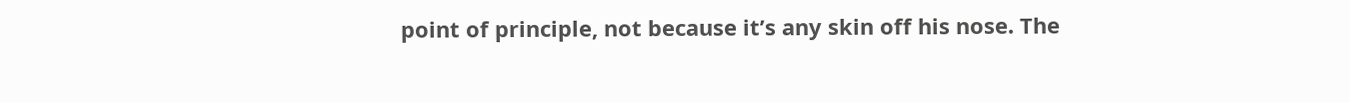point of principle, not because it’s any skin off his nose. The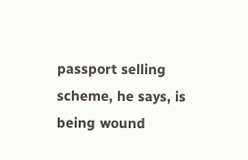passport selling scheme, he says, is being wound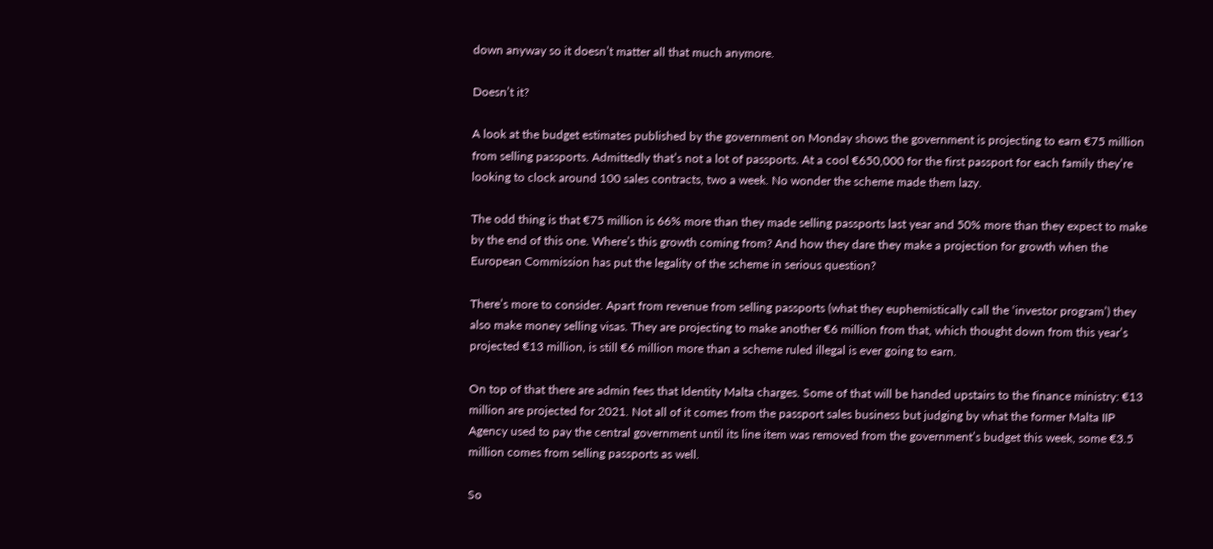down anyway so it doesn’t matter all that much anymore.

Doesn’t it?

A look at the budget estimates published by the government on Monday shows the government is projecting to earn €75 million from selling passports. Admittedly that’s not a lot of passports. At a cool €650,000 for the first passport for each family they’re looking to clock around 100 sales contracts, two a week. No wonder the scheme made them lazy.

The odd thing is that €75 million is 66% more than they made selling passports last year and 50% more than they expect to make by the end of this one. Where’s this growth coming from? And how they dare they make a projection for growth when the European Commission has put the legality of the scheme in serious question?

There’s more to consider. Apart from revenue from selling passports (what they euphemistically call the ‘investor program’) they also make money selling visas. They are projecting to make another €6 million from that, which thought down from this year’s projected €13 million, is still €6 million more than a scheme ruled illegal is ever going to earn.

On top of that there are admin fees that Identity Malta charges. Some of that will be handed upstairs to the finance ministry: €13 million are projected for 2021. Not all of it comes from the passport sales business but judging by what the former Malta IIP Agency used to pay the central government until its line item was removed from the government’s budget this week, some €3.5 million comes from selling passports as well.

So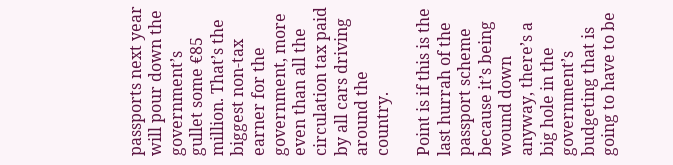passports next year will pour down the government’s gullet some €85 million. That’s the biggest non-tax earner for the government, more even than all the circulation tax paid by all cars driving around the country.

Point is if this is the last hurrah of the passport scheme because it’s being wound down anyway, there’s a big hole in the government’s budgeting that is going to have to be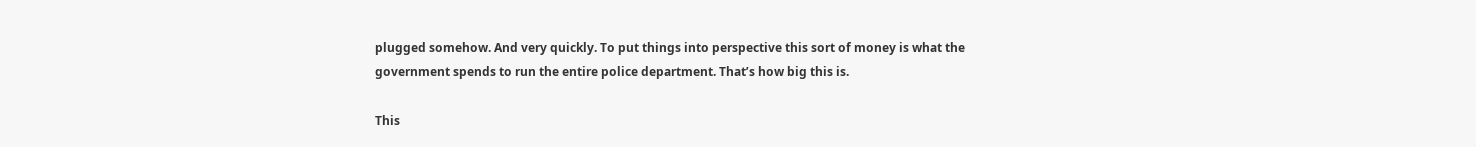plugged somehow. And very quickly. To put things into perspective this sort of money is what the government spends to run the entire police department. That’s how big this is.

This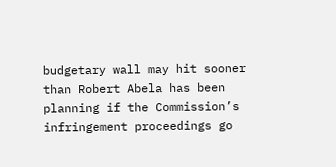budgetary wall may hit sooner than Robert Abela has been planning if the Commission’s infringement proceedings go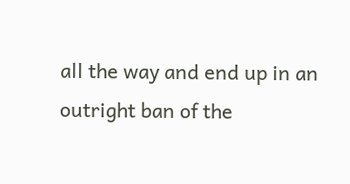all the way and end up in an outright ban of the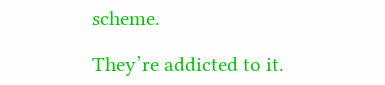scheme.

They’re addicted to it.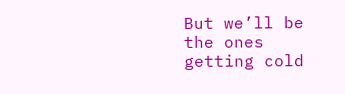But we’ll be the ones getting cold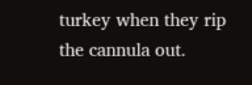turkey when they rip the cannula out.